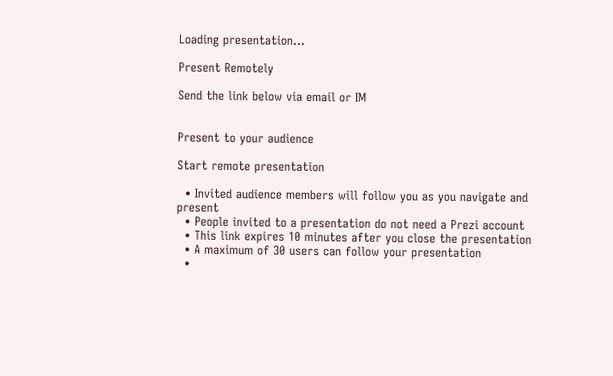Loading presentation...

Present Remotely

Send the link below via email or IM


Present to your audience

Start remote presentation

  • Invited audience members will follow you as you navigate and present
  • People invited to a presentation do not need a Prezi account
  • This link expires 10 minutes after you close the presentation
  • A maximum of 30 users can follow your presentation
  •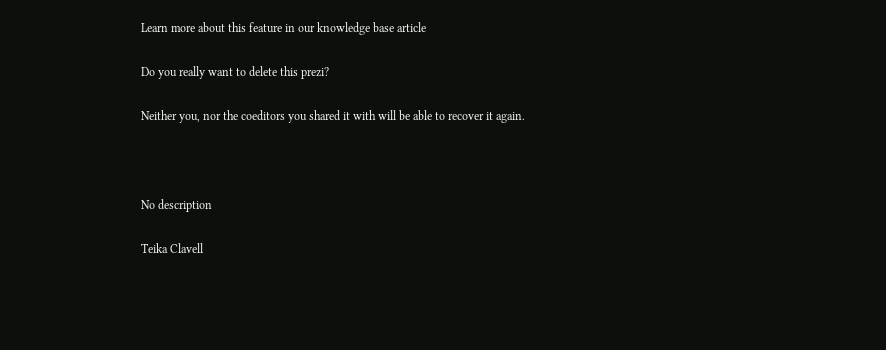Learn more about this feature in our knowledge base article

Do you really want to delete this prezi?

Neither you, nor the coeditors you shared it with will be able to recover it again.



No description

Teika Clavell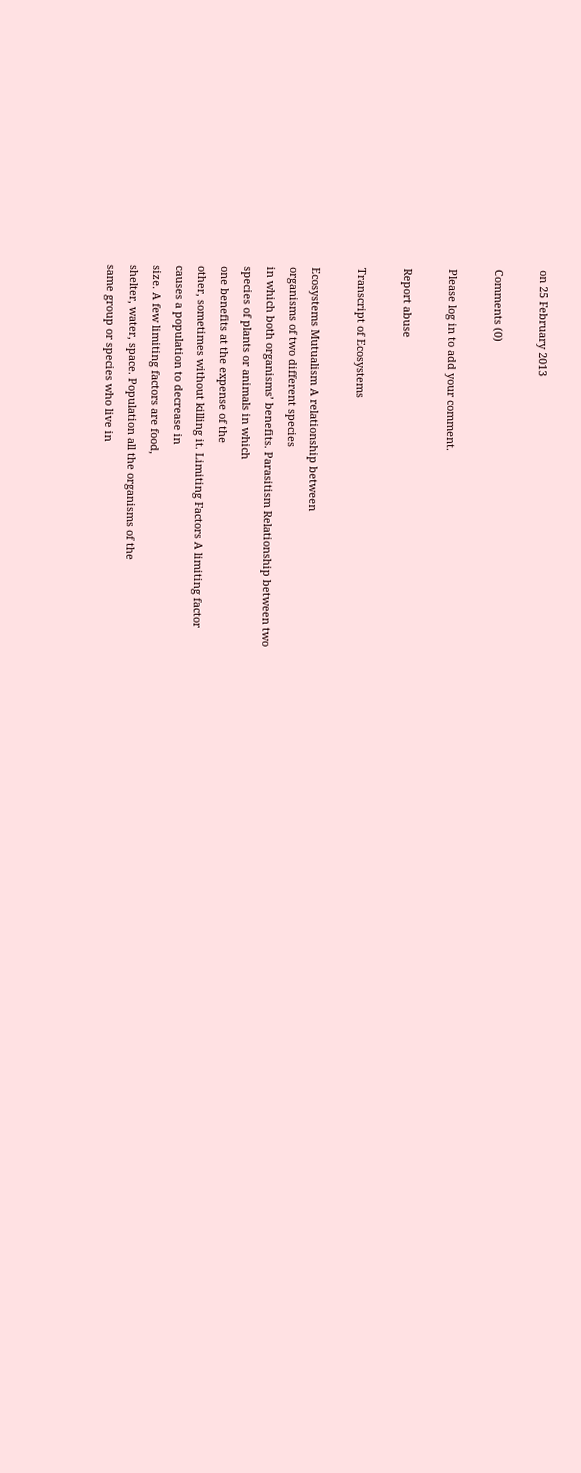on 25 February 2013

Comments (0)

Please log in to add your comment.

Report abuse

Transcript of Ecosystems

Ecosystems Mutualism A relationship between
organisms of two different species
in which both organisms’ benefits. Parasitism Relationship between two
species of plants or animals in which
one benefits at the expense of the
other, sometimes without killing it. Limiting Factors A limiting factor
causes a population to decrease in
size. A few limiting factors are food,
shelter, water, space. Population all the organisms of the
same group or species who live in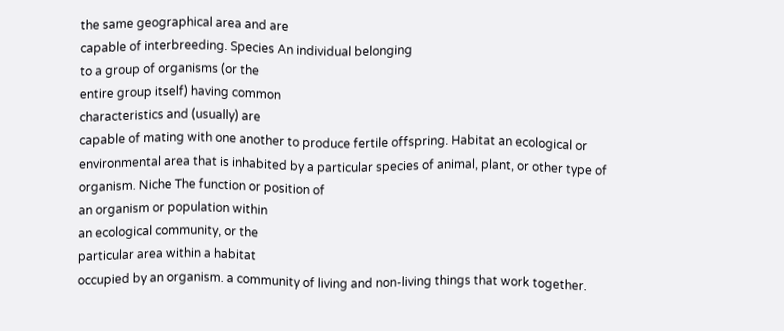the same geographical area and are
capable of interbreeding. Species An individual belonging
to a group of organisms (or the
entire group itself) having common
characteristics and (usually) are
capable of mating with one another to produce fertile offspring. Habitat an ecological or environmental area that is inhabited by a particular species of animal, plant, or other type of organism. Niche The function or position of
an organism or population within
an ecological community, or the
particular area within a habitat
occupied by an organism. a community of living and non-living things that work together.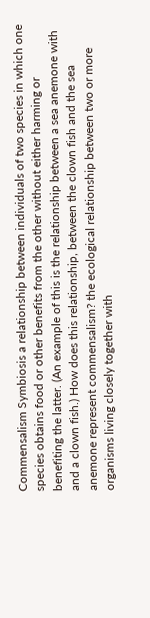Commensalism Symbiosis a relationship between individuals of two species in which one species obtains food or other benefits from the other without either harming or benefiting the latter. (An example of this is the relationship between a sea anemone with and a clown fish.) How does this relationship, between the clown fish and the sea anemone represent commensalism? the ecological relationship between two or more
organisms living closely together with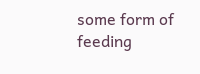some form of feeding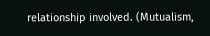relationship involved. (Mutualism,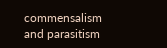commensalism
and parasitism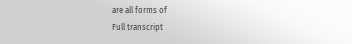are all forms of
Full transcript